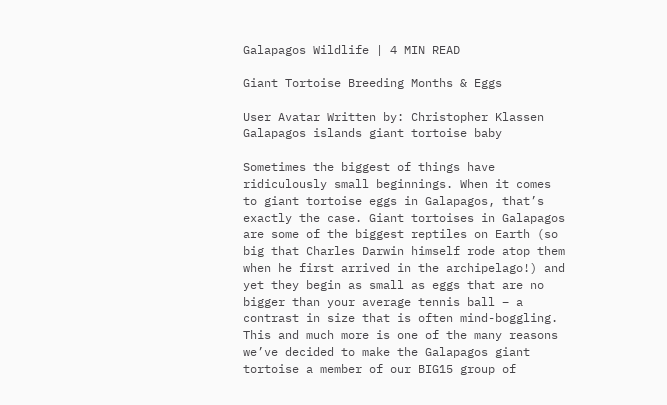Galapagos Wildlife | 4 MIN READ

Giant Tortoise Breeding Months & Eggs

User Avatar Written by: Christopher Klassen
Galapagos islands giant tortoise baby

Sometimes the biggest of things have ridiculously small beginnings. When it comes to giant tortoise eggs in Galapagos, that’s exactly the case. Giant tortoises in Galapagos are some of the biggest reptiles on Earth (so big that Charles Darwin himself rode atop them when he first arrived in the archipelago!) and yet they begin as small as eggs that are no bigger than your average tennis ball – a contrast in size that is often mind-boggling. This and much more is one of the many reasons we’ve decided to make the Galapagos giant tortoise a member of our BIG15 group of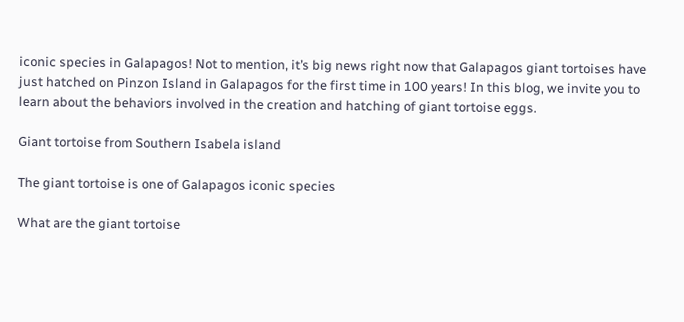iconic species in Galapagos! Not to mention, it’s big news right now that Galapagos giant tortoises have just hatched on Pinzon Island in Galapagos for the first time in 100 years! In this blog, we invite you to learn about the behaviors involved in the creation and hatching of giant tortoise eggs.

Giant tortoise from Southern Isabela island

The giant tortoise is one of Galapagos iconic species

What are the giant tortoise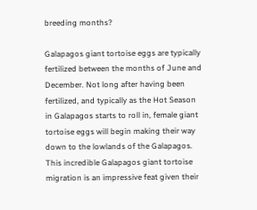breeding months?

Galapagos giant tortoise eggs are typically fertilized between the months of June and December. Not long after having been fertilized, and typically as the Hot Season in Galapagos starts to roll in, female giant tortoise eggs will begin making their way down to the lowlands of the Galapagos. This incredible Galapagos giant tortoise migration is an impressive feat given their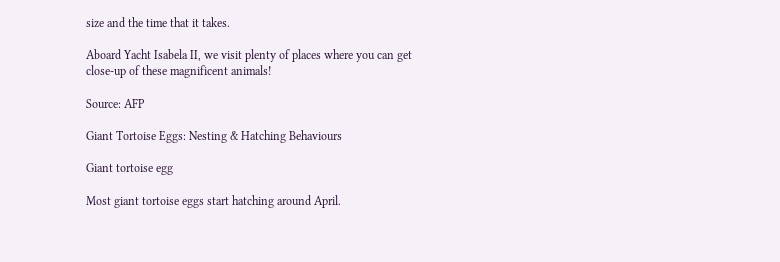size and the time that it takes.

Aboard Yacht Isabela II, we visit plenty of places where you can get close-up of these magnificent animals!

Source: AFP

Giant Tortoise Eggs: Nesting & Hatching Behaviours

Giant tortoise egg

Most giant tortoise eggs start hatching around April.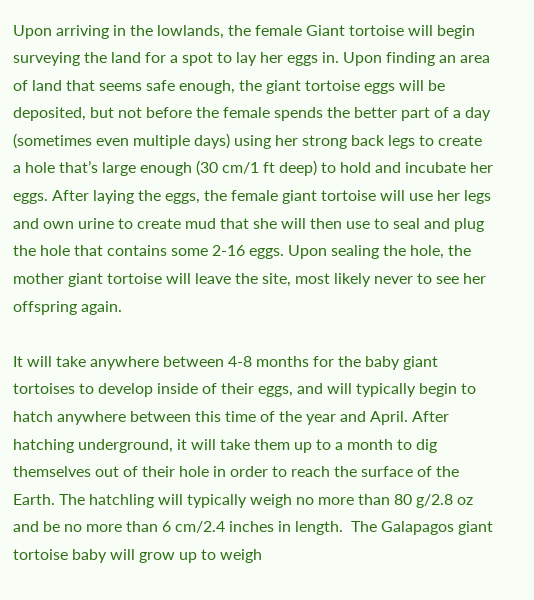Upon arriving in the lowlands, the female Giant tortoise will begin surveying the land for a spot to lay her eggs in. Upon finding an area of land that seems safe enough, the giant tortoise eggs will be deposited, but not before the female spends the better part of a day (sometimes even multiple days) using her strong back legs to create a hole that’s large enough (30 cm/1 ft deep) to hold and incubate her eggs. After laying the eggs, the female giant tortoise will use her legs and own urine to create mud that she will then use to seal and plug the hole that contains some 2-16 eggs. Upon sealing the hole, the mother giant tortoise will leave the site, most likely never to see her offspring again.

It will take anywhere between 4-8 months for the baby giant tortoises to develop inside of their eggs, and will typically begin to hatch anywhere between this time of the year and April. After hatching underground, it will take them up to a month to dig themselves out of their hole in order to reach the surface of the Earth. The hatchling will typically weigh no more than 80 g/2.8 oz and be no more than 6 cm/2.4 inches in length.  The Galapagos giant tortoise baby will grow up to weigh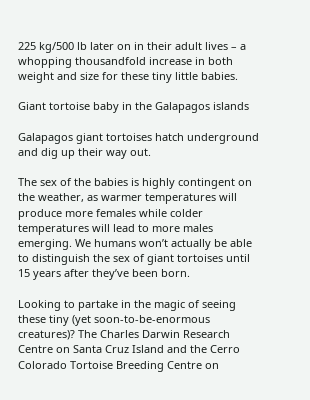225 kg/500 lb later on in their adult lives – a whopping thousandfold increase in both weight and size for these tiny little babies.

Giant tortoise baby in the Galapagos islands

Galapagos giant tortoises hatch underground and dig up their way out.

The sex of the babies is highly contingent on the weather, as warmer temperatures will produce more females while colder temperatures will lead to more males emerging. We humans won’t actually be able to distinguish the sex of giant tortoises until 15 years after they’ve been born.

Looking to partake in the magic of seeing these tiny (yet soon-to-be-enormous creatures)? The Charles Darwin Research Centre on Santa Cruz Island and the Cerro Colorado Tortoise Breeding Centre on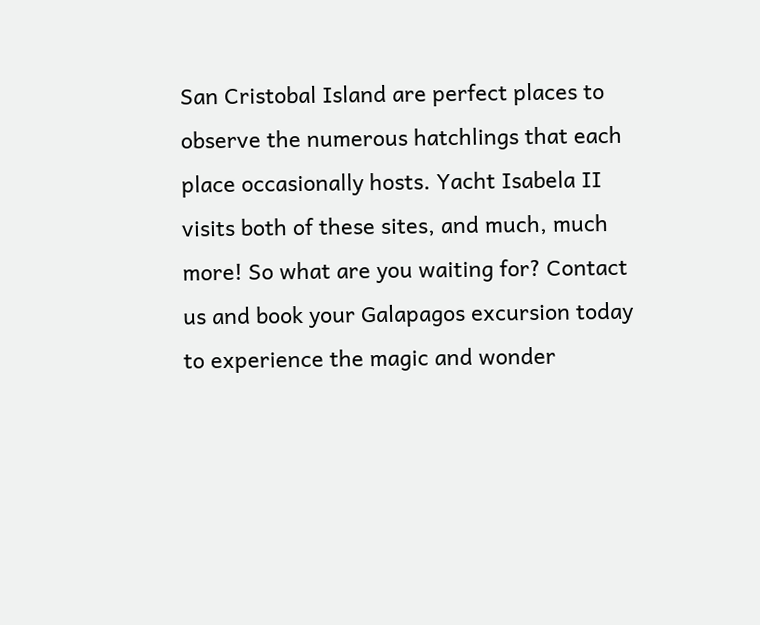San Cristobal Island are perfect places to observe the numerous hatchlings that each place occasionally hosts. Yacht Isabela II visits both of these sites, and much, much more! So what are you waiting for? Contact us and book your Galapagos excursion today to experience the magic and wonder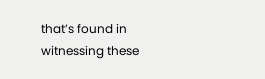that’s found in witnessing these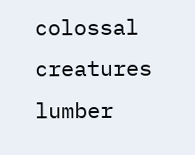colossal creatures lumber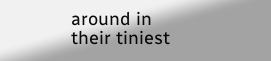around in their tiniest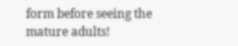form before seeing the mature adults!